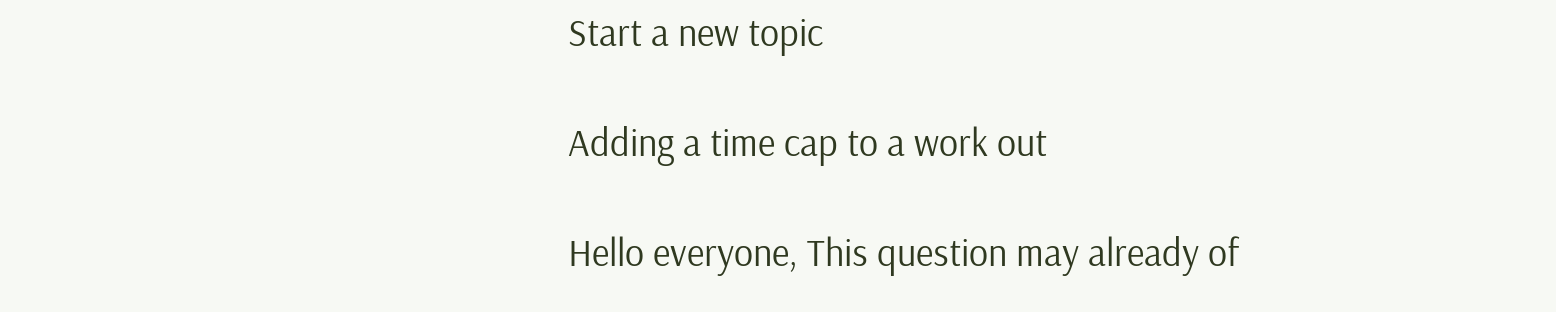Start a new topic

Adding a time cap to a work out

Hello everyone, This question may already of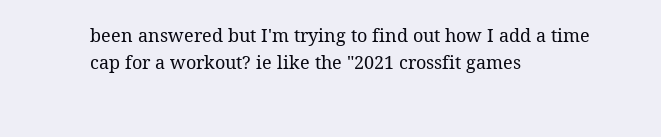been answered but I'm trying to find out how I add a time cap for a workout? ie like the "2021 crossfit games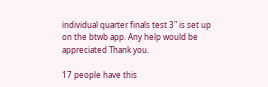individual quarter finals test 3" is set up on the btwb app. Any help would be appreciated Thank you.

17 people have this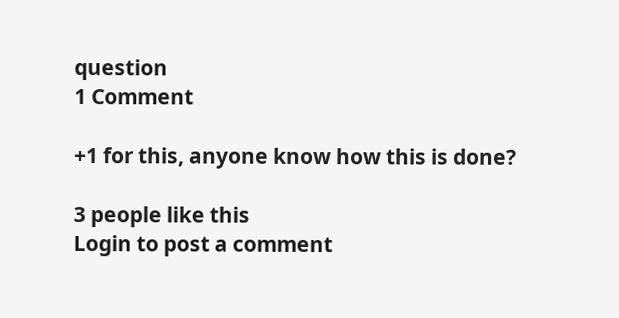question
1 Comment

+1 for this, anyone know how this is done?

3 people like this
Login to post a comment